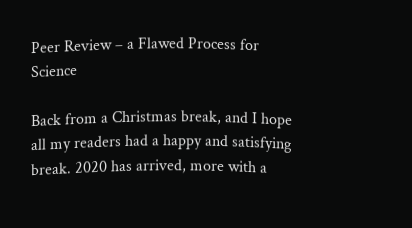Peer Review – a Flawed Process for Science

Back from a Christmas break, and I hope all my readers had a happy and satisfying break. 2020 has arrived, more with a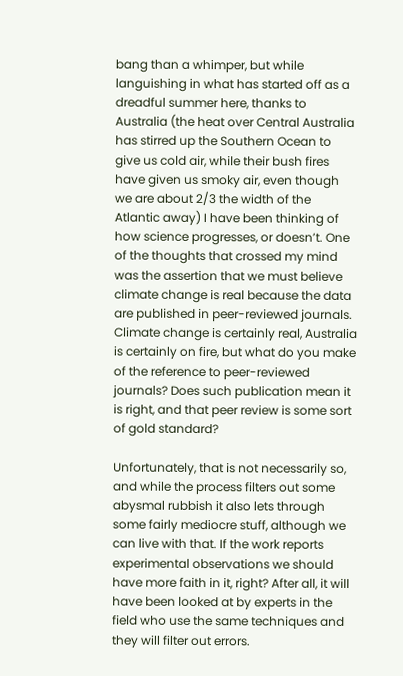bang than a whimper, but while languishing in what has started off as a dreadful summer here, thanks to Australia (the heat over Central Australia has stirred up the Southern Ocean to give us cold air, while their bush fires have given us smoky air, even though we are about 2/3 the width of the Atlantic away) I have been thinking of how science progresses, or doesn’t. One of the thoughts that crossed my mind was the assertion that we must believe climate change is real because the data are published in peer-reviewed journals. Climate change is certainly real, Australia is certainly on fire, but what do you make of the reference to peer-reviewed journals? Does such publication mean it is right, and that peer review is some sort of gold standard?

Unfortunately, that is not necessarily so, and while the process filters out some abysmal rubbish it also lets through some fairly mediocre stuff, although we can live with that. If the work reports experimental observations we should have more faith in it, right? After all, it will have been looked at by experts in the field who use the same techniques and they will filter out errors.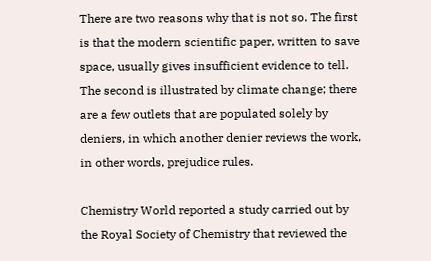There are two reasons why that is not so. The first is that the modern scientific paper, written to save space, usually gives insufficient evidence to tell. The second is illustrated by climate change; there are a few outlets that are populated solely by deniers, in which another denier reviews the work, in other words, prejudice rules.

Chemistry World reported a study carried out by the Royal Society of Chemistry that reviewed the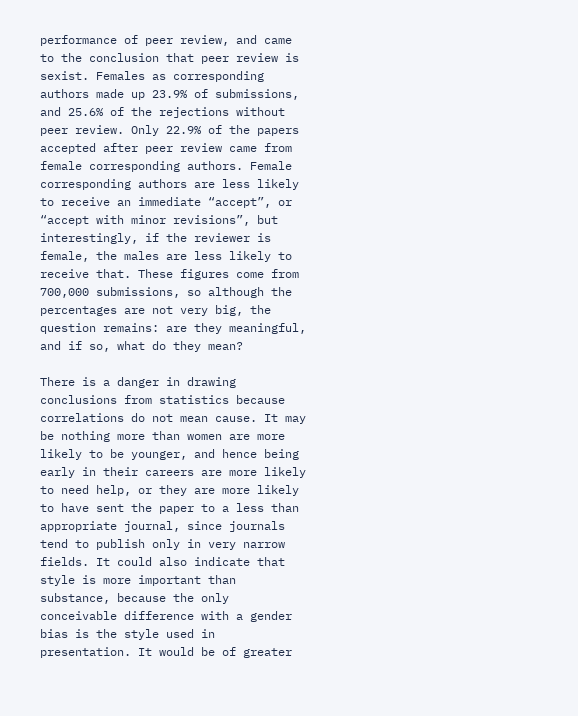performance of peer review, and came to the conclusion that peer review is sexist. Females as corresponding authors made up 23.9% of submissions, and 25.6% of the rejections without peer review. Only 22.9% of the papers accepted after peer review came from female corresponding authors. Female corresponding authors are less likely to receive an immediate “accept”, or “accept with minor revisions”, but interestingly, if the reviewer is female, the males are less likely to receive that. These figures come from 700,000 submissions, so although the percentages are not very big, the question remains: are they meaningful, and if so, what do they mean?

There is a danger in drawing conclusions from statistics because correlations do not mean cause. It may be nothing more than women are more likely to be younger, and hence being early in their careers are more likely to need help, or they are more likely to have sent the paper to a less than appropriate journal, since journals tend to publish only in very narrow fields. It could also indicate that style is more important than substance, because the only conceivable difference with a gender bias is the style used in presentation. It would be of greater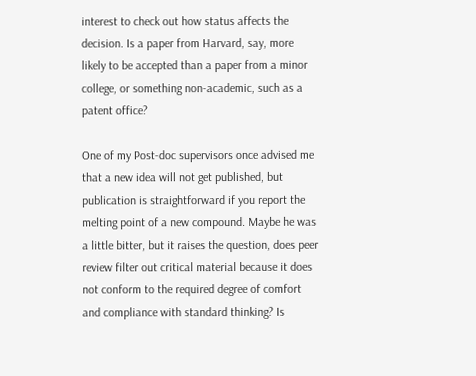interest to check out how status affects the decision. Is a paper from Harvard, say, more likely to be accepted than a paper from a minor college, or something non-academic, such as a patent office?

One of my Post-doc supervisors once advised me that a new idea will not get published, but publication is straightforward if you report the melting point of a new compound. Maybe he was a little bitter, but it raises the question, does peer review filter out critical material because it does not conform to the required degree of comfort and compliance with standard thinking? Is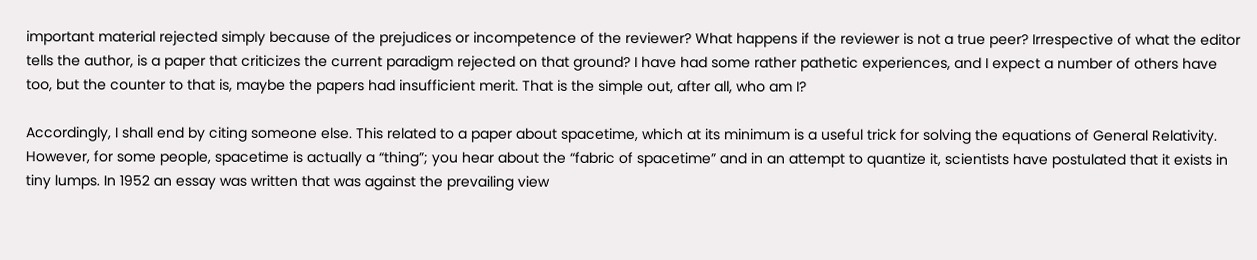important material rejected simply because of the prejudices or incompetence of the reviewer? What happens if the reviewer is not a true peer? Irrespective of what the editor tells the author, is a paper that criticizes the current paradigm rejected on that ground? I have had some rather pathetic experiences, and I expect a number of others have too, but the counter to that is, maybe the papers had insufficient merit. That is the simple out, after all, who am I?

Accordingly, I shall end by citing someone else. This related to a paper about spacetime, which at its minimum is a useful trick for solving the equations of General Relativity. However, for some people, spacetime is actually a “thing”; you hear about the “fabric of spacetime” and in an attempt to quantize it, scientists have postulated that it exists in tiny lumps. In 1952 an essay was written that was against the prevailing view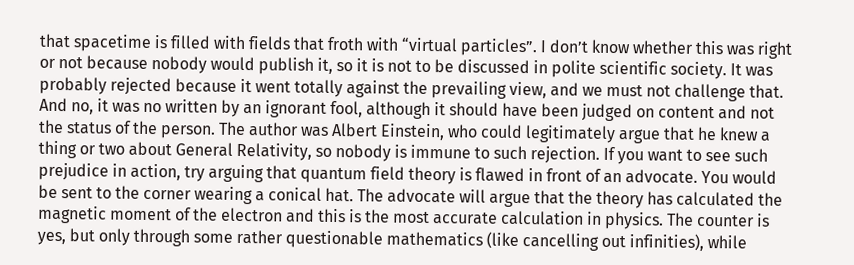that spacetime is filled with fields that froth with “virtual particles”. I don’t know whether this was right or not because nobody would publish it, so it is not to be discussed in polite scientific society. It was probably rejected because it went totally against the prevailing view, and we must not challenge that. And no, it was no written by an ignorant fool, although it should have been judged on content and not the status of the person. The author was Albert Einstein, who could legitimately argue that he knew a thing or two about General Relativity, so nobody is immune to such rejection. If you want to see such prejudice in action, try arguing that quantum field theory is flawed in front of an advocate. You would be sent to the corner wearing a conical hat. The advocate will argue that the theory has calculated the magnetic moment of the electron and this is the most accurate calculation in physics. The counter is yes, but only through some rather questionable mathematics (like cancelling out infinities), while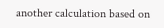another calculation based on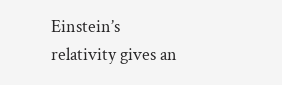Einstein’s relativity gives an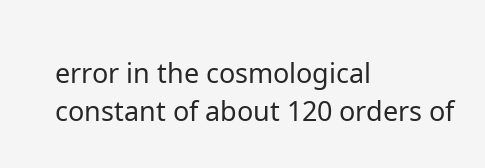error in the cosmological constant of about 120 orders of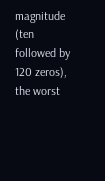magnitude (ten followed by 120 zeros), the worst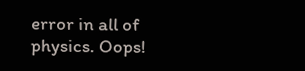error in all of physics. Oops!